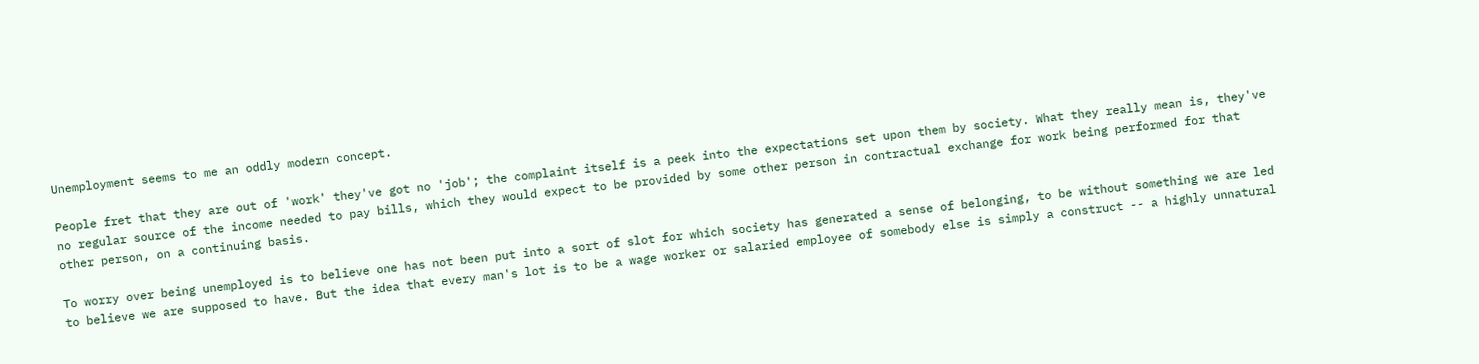Unemployment seems to me an oddly modern concept.

People fret that they are out of 'work' they've got no 'job'; the complaint itself is a peek into the expectations set upon them by society. What they really mean is, they've no regular source of the income needed to pay bills, which they would expect to be provided by some other person in contractual exchange for work being performed for that other person, on a continuing basis.

To worry over being unemployed is to believe one has not been put into a sort of slot for which society has generated a sense of belonging, to be without something we are led to believe we are supposed to have. But the idea that every man's lot is to be a wage worker or salaried employee of somebody else is simply a construct -- a highly unnatural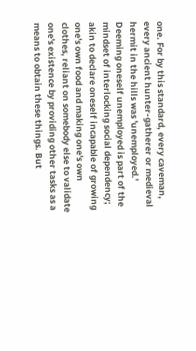one. For by this standard, every caveman, every ancient hunter-gatherer or medieval hermit in the hills was 'unemployed.' Deeming oneself unemployed is part of the mindset of interlocking social dependency; akin to declare oneself incapable of growing one's own food and making one's own clothes, reliant on somebody else to validate one's existence by providing other tasks as a means to obtain these things. But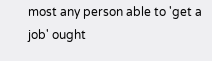most any person able to 'get a job' ought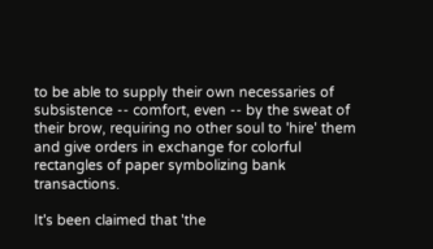to be able to supply their own necessaries of subsistence -- comfort, even -- by the sweat of their brow, requiring no other soul to 'hire' them and give orders in exchange for colorful rectangles of paper symbolizing bank transactions.

It's been claimed that 'the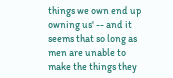things we own end up owning us' -- and it seems that so long as men are unable to make the things they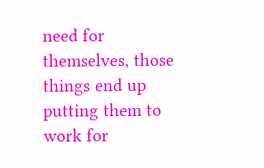need for themselves, those things end up putting them to work for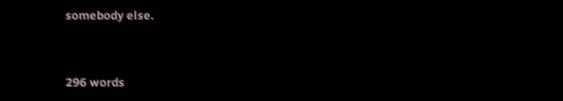somebody else.


296 words